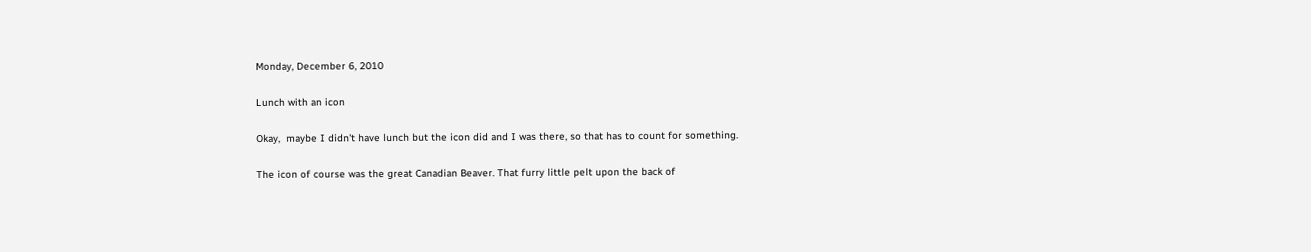Monday, December 6, 2010

Lunch with an icon

Okay,  maybe I didn't have lunch but the icon did and I was there, so that has to count for something.

The icon of course was the great Canadian Beaver. That furry little pelt upon the back of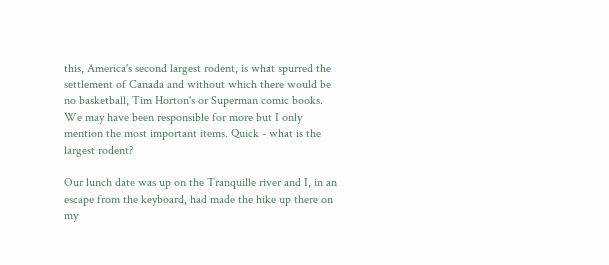this, America's second largest rodent, is what spurred the settlement of Canada and without which there would be no basketball, Tim Horton's or Superman comic books. We may have been responsible for more but I only mention the most important items. Quick - what is the largest rodent?

Our lunch date was up on the Tranquille river and I, in an escape from the keyboard, had made the hike up there on my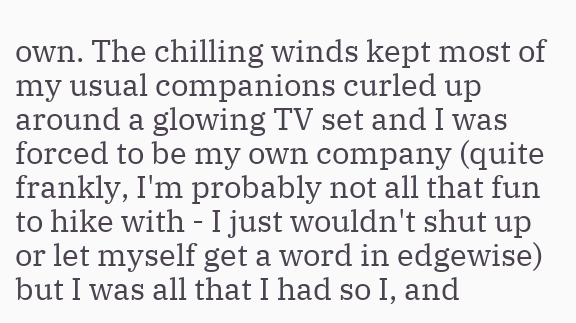own. The chilling winds kept most of my usual companions curled up around a glowing TV set and I was forced to be my own company (quite frankly, I'm probably not all that fun to hike with - I just wouldn't shut up or let myself get a word in edgewise) but I was all that I had so I, and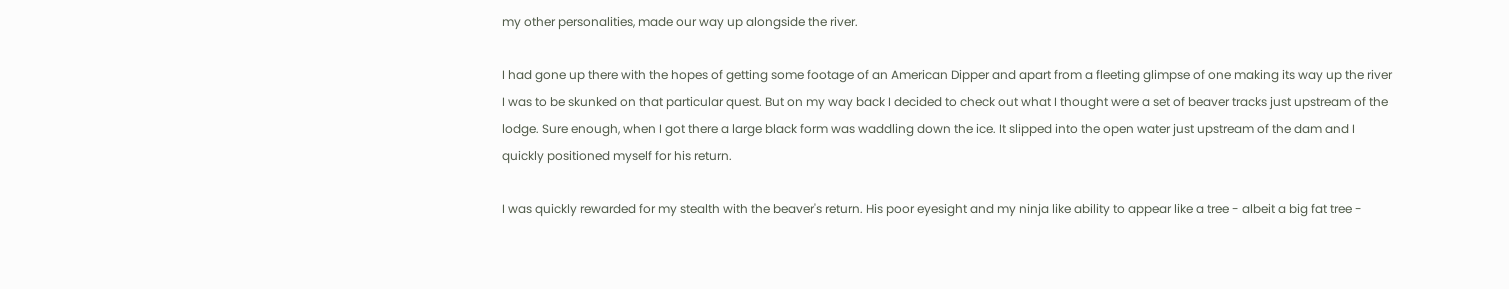my other personalities, made our way up alongside the river.

I had gone up there with the hopes of getting some footage of an American Dipper and apart from a fleeting glimpse of one making its way up the river I was to be skunked on that particular quest. But on my way back I decided to check out what I thought were a set of beaver tracks just upstream of the lodge. Sure enough, when I got there a large black form was waddling down the ice. It slipped into the open water just upstream of the dam and I quickly positioned myself for his return.

I was quickly rewarded for my stealth with the beaver's return. His poor eyesight and my ninja like ability to appear like a tree - albeit a big fat tree -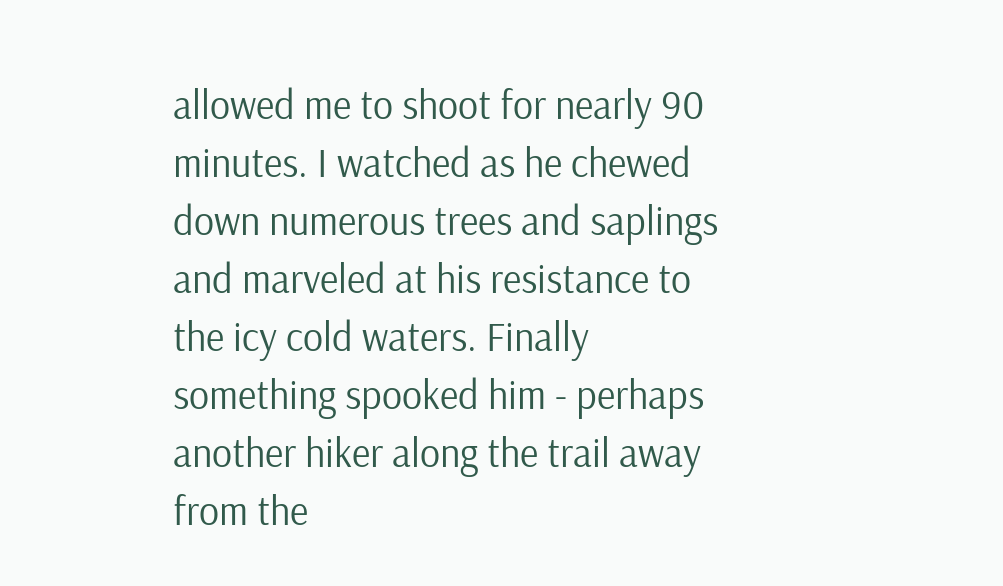allowed me to shoot for nearly 90 minutes. I watched as he chewed down numerous trees and saplings and marveled at his resistance to the icy cold waters. Finally something spooked him - perhaps another hiker along the trail away from the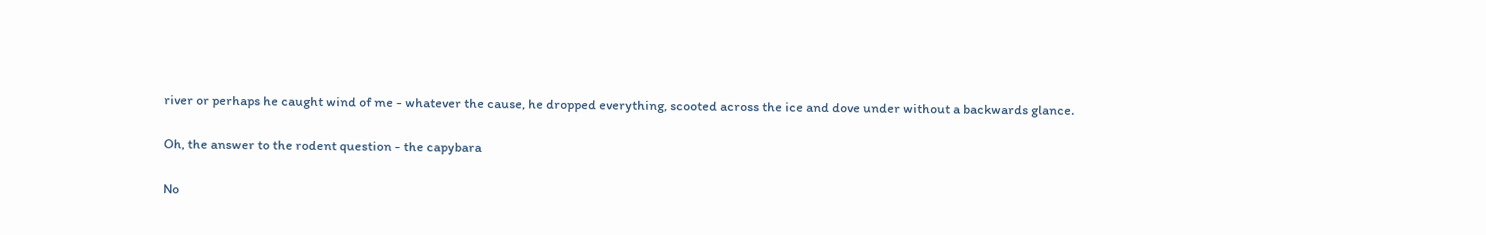river or perhaps he caught wind of me - whatever the cause, he dropped everything, scooted across the ice and dove under without a backwards glance.

Oh, the answer to the rodent question - the capybara

No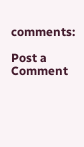comments:

Post a Comment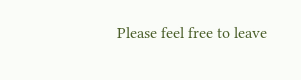Please feel free to leave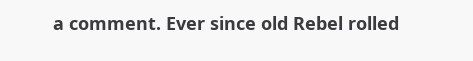a comment. Ever since old Rebel rolled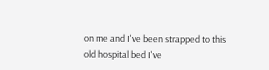on me and I've been strapped to this old hospital bed I've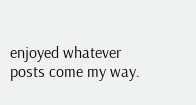enjoyed whatever posts come my way.